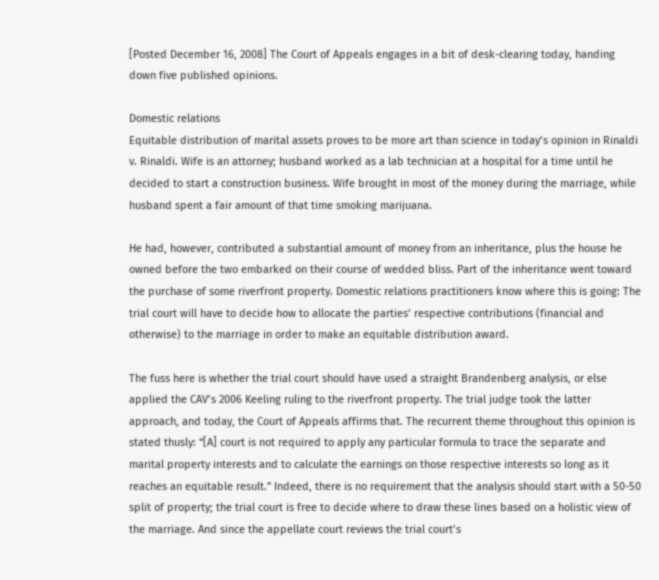[Posted December 16, 2008] The Court of Appeals engages in a bit of desk-clearing today, handing down five published opinions.

Domestic relations
Equitable distribution of marital assets proves to be more art than science in today’s opinion in Rinaldi v. Rinaldi. Wife is an attorney; husband worked as a lab technician at a hospital for a time until he decided to start a construction business. Wife brought in most of the money during the marriage, while husband spent a fair amount of that time smoking marijuana.

He had, however, contributed a substantial amount of money from an inheritance, plus the house he owned before the two embarked on their course of wedded bliss. Part of the inheritance went toward the purchase of some riverfront property. Domestic relations practitioners know where this is going: The trial court will have to decide how to allocate the parties’ respective contributions (financial and otherwise) to the marriage in order to make an equitable distribution award.

The fuss here is whether the trial court should have used a straight Brandenberg analysis, or else applied the CAV’s 2006 Keeling ruling to the riverfront property. The trial judge took the latter approach, and today, the Court of Appeals affirms that. The recurrent theme throughout this opinion is stated thusly: “[A] court is not required to apply any particular formula to trace the separate and marital property interests and to calculate the earnings on those respective interests so long as it reaches an equitable result.” Indeed, there is no requirement that the analysis should start with a 50-50 split of property; the trial court is free to decide where to draw these lines based on a holistic view of the marriage. And since the appellate court reviews the trial court’s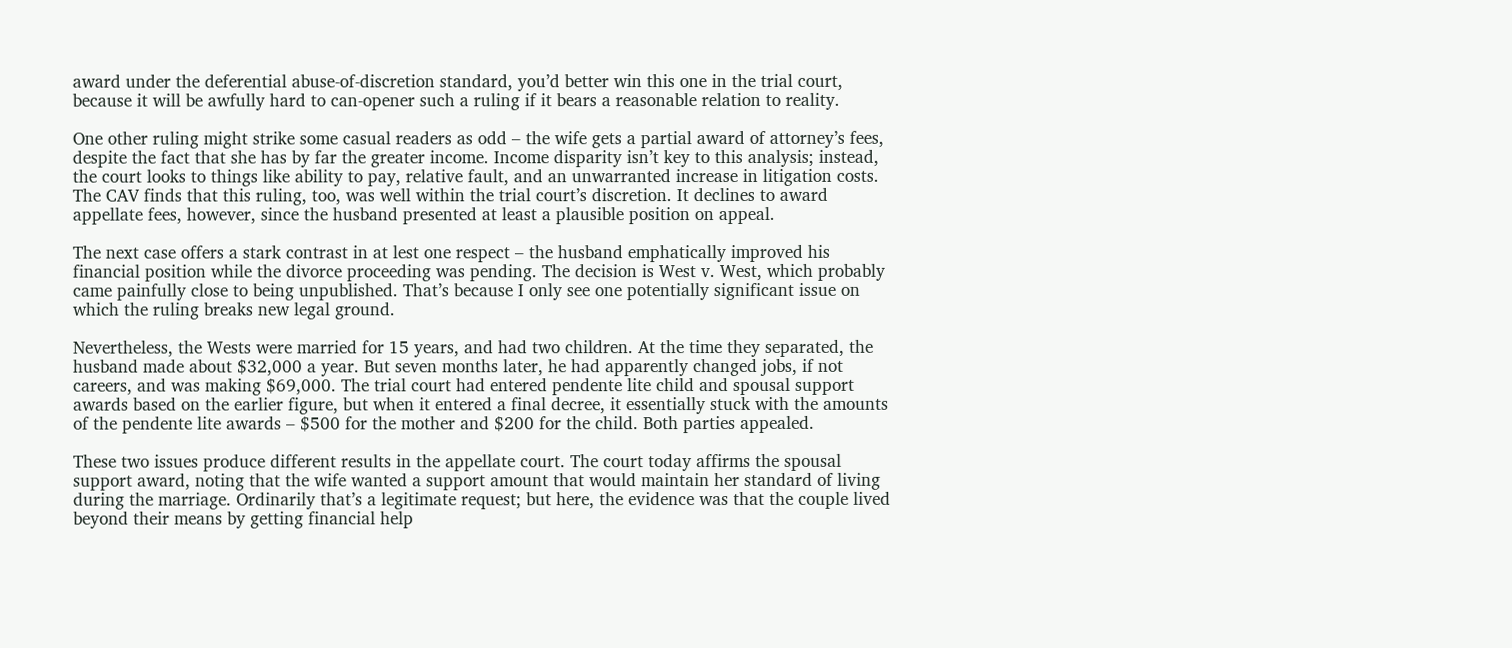award under the deferential abuse-of-discretion standard, you’d better win this one in the trial court, because it will be awfully hard to can-opener such a ruling if it bears a reasonable relation to reality.

One other ruling might strike some casual readers as odd – the wife gets a partial award of attorney’s fees, despite the fact that she has by far the greater income. Income disparity isn’t key to this analysis; instead, the court looks to things like ability to pay, relative fault, and an unwarranted increase in litigation costs. The CAV finds that this ruling, too, was well within the trial court’s discretion. It declines to award appellate fees, however, since the husband presented at least a plausible position on appeal.

The next case offers a stark contrast in at lest one respect – the husband emphatically improved his financial position while the divorce proceeding was pending. The decision is West v. West, which probably came painfully close to being unpublished. That’s because I only see one potentially significant issue on which the ruling breaks new legal ground.

Nevertheless, the Wests were married for 15 years, and had two children. At the time they separated, the husband made about $32,000 a year. But seven months later, he had apparently changed jobs, if not careers, and was making $69,000. The trial court had entered pendente lite child and spousal support awards based on the earlier figure, but when it entered a final decree, it essentially stuck with the amounts of the pendente lite awards – $500 for the mother and $200 for the child. Both parties appealed.

These two issues produce different results in the appellate court. The court today affirms the spousal support award, noting that the wife wanted a support amount that would maintain her standard of living during the marriage. Ordinarily that’s a legitimate request; but here, the evidence was that the couple lived beyond their means by getting financial help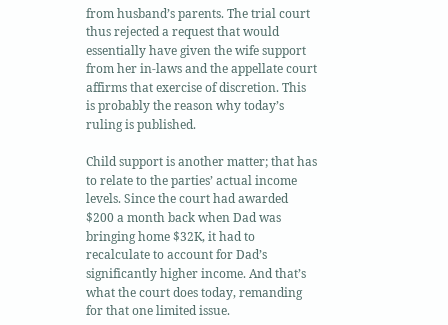from husband’s parents. The trial court thus rejected a request that would essentially have given the wife support from her in-laws and the appellate court affirms that exercise of discretion. This is probably the reason why today’s ruling is published.

Child support is another matter; that has to relate to the parties’ actual income levels. Since the court had awarded $200 a month back when Dad was bringing home $32K, it had to recalculate to account for Dad’s significantly higher income. And that’s what the court does today, remanding for that one limited issue.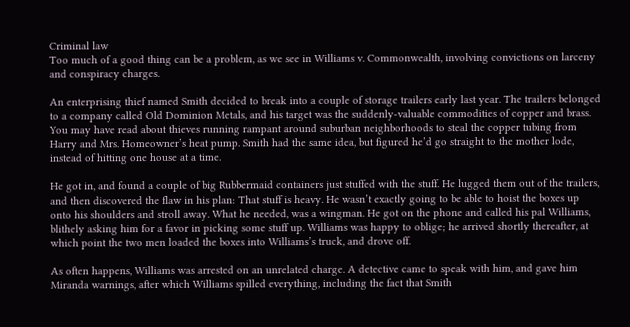Criminal law
Too much of a good thing can be a problem, as we see in Williams v. Commonwealth, involving convictions on larceny and conspiracy charges.

An enterprising thief named Smith decided to break into a couple of storage trailers early last year. The trailers belonged to a company called Old Dominion Metals, and his target was the suddenly-valuable commodities of copper and brass. You may have read about thieves running rampant around suburban neighborhoods to steal the copper tubing from Harry and Mrs. Homeowner’s heat pump. Smith had the same idea, but figured he’d go straight to the mother lode, instead of hitting one house at a time.

He got in, and found a couple of big Rubbermaid containers just stuffed with the stuff. He lugged them out of the trailers, and then discovered the flaw in his plan: That stuff is heavy. He wasn’t exactly going to be able to hoist the boxes up onto his shoulders and stroll away. What he needed, was a wingman. He got on the phone and called his pal Williams, blithely asking him for a favor in picking some stuff up. Williams was happy to oblige; he arrived shortly thereafter, at which point the two men loaded the boxes into Williams’s truck, and drove off.

As often happens, Williams was arrested on an unrelated charge. A detective came to speak with him, and gave him Miranda warnings, after which Williams spilled everything, including the fact that Smith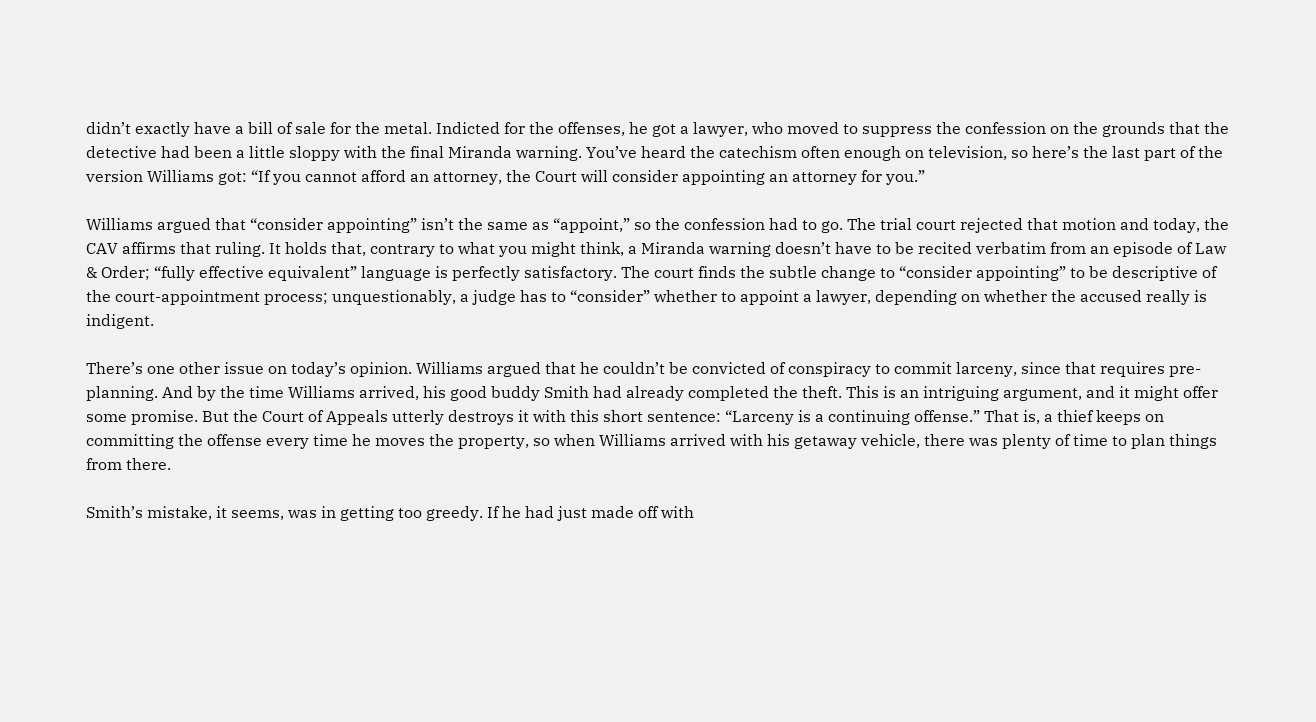didn’t exactly have a bill of sale for the metal. Indicted for the offenses, he got a lawyer, who moved to suppress the confession on the grounds that the detective had been a little sloppy with the final Miranda warning. You’ve heard the catechism often enough on television, so here’s the last part of the version Williams got: “If you cannot afford an attorney, the Court will consider appointing an attorney for you.”

Williams argued that “consider appointing” isn’t the same as “appoint,” so the confession had to go. The trial court rejected that motion and today, the CAV affirms that ruling. It holds that, contrary to what you might think, a Miranda warning doesn’t have to be recited verbatim from an episode of Law & Order; “fully effective equivalent” language is perfectly satisfactory. The court finds the subtle change to “consider appointing” to be descriptive of the court-appointment process; unquestionably, a judge has to “consider” whether to appoint a lawyer, depending on whether the accused really is indigent.

There’s one other issue on today’s opinion. Williams argued that he couldn’t be convicted of conspiracy to commit larceny, since that requires pre-planning. And by the time Williams arrived, his good buddy Smith had already completed the theft. This is an intriguing argument, and it might offer some promise. But the Court of Appeals utterly destroys it with this short sentence: “Larceny is a continuing offense.” That is, a thief keeps on committing the offense every time he moves the property, so when Williams arrived with his getaway vehicle, there was plenty of time to plan things from there.

Smith’s mistake, it seems, was in getting too greedy. If he had just made off with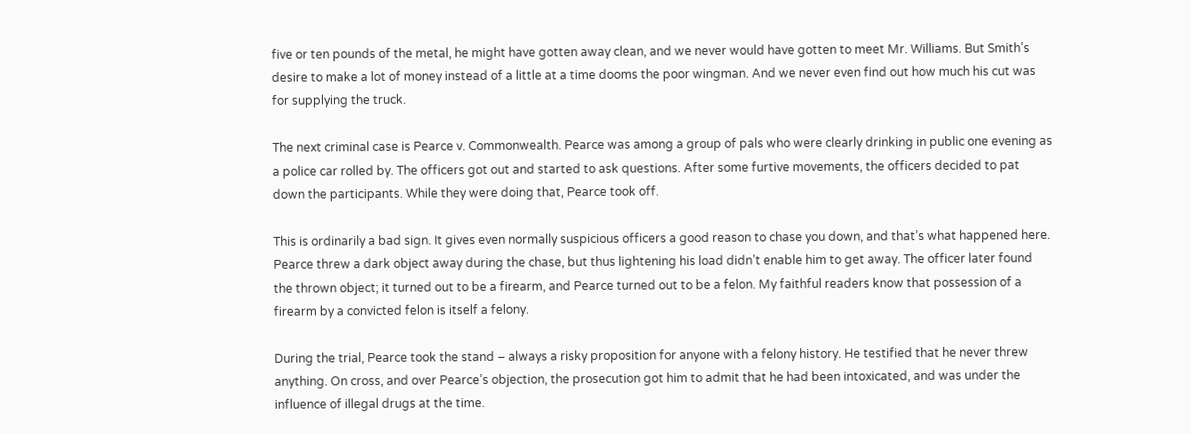five or ten pounds of the metal, he might have gotten away clean, and we never would have gotten to meet Mr. Williams. But Smith’s desire to make a lot of money instead of a little at a time dooms the poor wingman. And we never even find out how much his cut was for supplying the truck.

The next criminal case is Pearce v. Commonwealth. Pearce was among a group of pals who were clearly drinking in public one evening as a police car rolled by. The officers got out and started to ask questions. After some furtive movements, the officers decided to pat down the participants. While they were doing that, Pearce took off.

This is ordinarily a bad sign. It gives even normally suspicious officers a good reason to chase you down, and that’s what happened here. Pearce threw a dark object away during the chase, but thus lightening his load didn’t enable him to get away. The officer later found the thrown object; it turned out to be a firearm, and Pearce turned out to be a felon. My faithful readers know that possession of a firearm by a convicted felon is itself a felony.

During the trial, Pearce took the stand – always a risky proposition for anyone with a felony history. He testified that he never threw anything. On cross, and over Pearce’s objection, the prosecution got him to admit that he had been intoxicated, and was under the influence of illegal drugs at the time.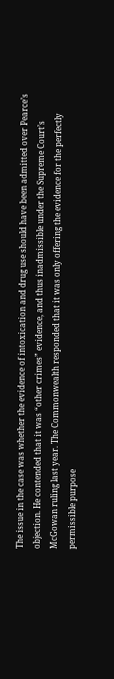The issue in the case was whether the evidence of intoxication and drug use should have been admitted over Pearce’s objection. He contended that it was “other crimes” evidence, and thus inadmissible under the Supreme Court’s McGowan ruling last year. The Commonwealth responded that it was only offering the evidence for the perfectly permissible purpose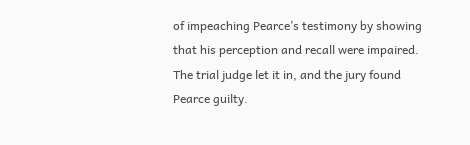of impeaching Pearce’s testimony by showing that his perception and recall were impaired. The trial judge let it in, and the jury found Pearce guilty.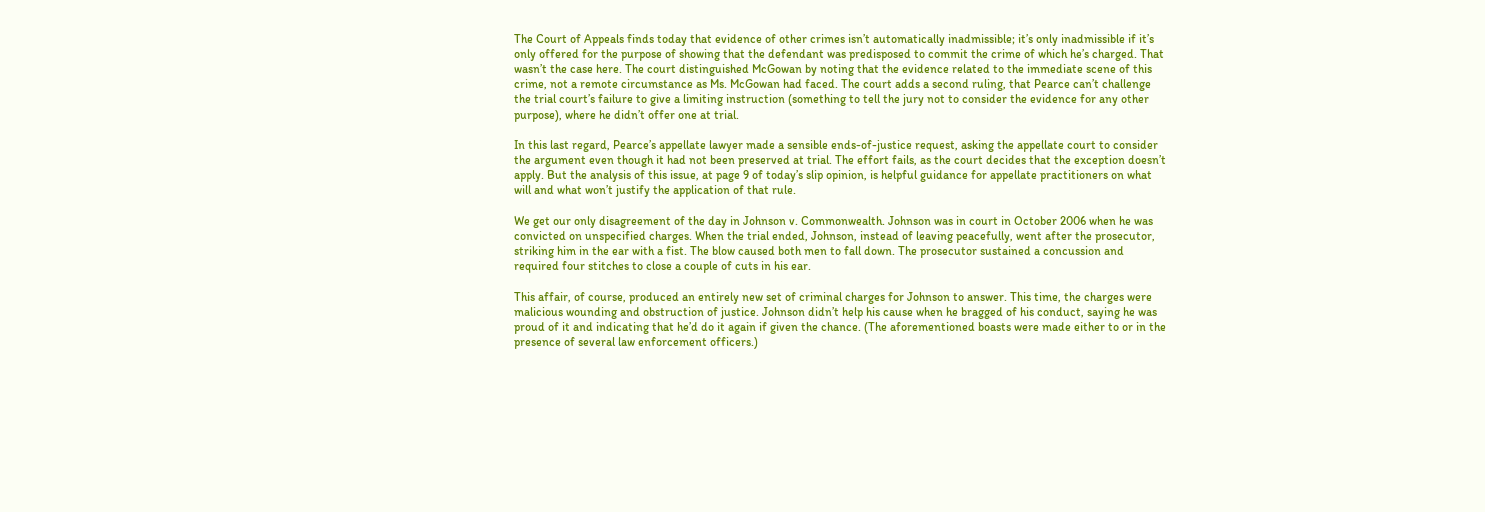The Court of Appeals finds today that evidence of other crimes isn’t automatically inadmissible; it’s only inadmissible if it’s only offered for the purpose of showing that the defendant was predisposed to commit the crime of which he’s charged. That wasn’t the case here. The court distinguished McGowan by noting that the evidence related to the immediate scene of this crime, not a remote circumstance as Ms. McGowan had faced. The court adds a second ruling, that Pearce can’t challenge the trial court’s failure to give a limiting instruction (something to tell the jury not to consider the evidence for any other purpose), where he didn’t offer one at trial.

In this last regard, Pearce’s appellate lawyer made a sensible ends-of-justice request, asking the appellate court to consider the argument even though it had not been preserved at trial. The effort fails, as the court decides that the exception doesn’t apply. But the analysis of this issue, at page 9 of today’s slip opinion, is helpful guidance for appellate practitioners on what will and what won’t justify the application of that rule.

We get our only disagreement of the day in Johnson v. Commonwealth. Johnson was in court in October 2006 when he was convicted on unspecified charges. When the trial ended, Johnson, instead of leaving peacefully, went after the prosecutor, striking him in the ear with a fist. The blow caused both men to fall down. The prosecutor sustained a concussion and required four stitches to close a couple of cuts in his ear.

This affair, of course, produced an entirely new set of criminal charges for Johnson to answer. This time, the charges were malicious wounding and obstruction of justice. Johnson didn’t help his cause when he bragged of his conduct, saying he was proud of it and indicating that he’d do it again if given the chance. (The aforementioned boasts were made either to or in the presence of several law enforcement officers.)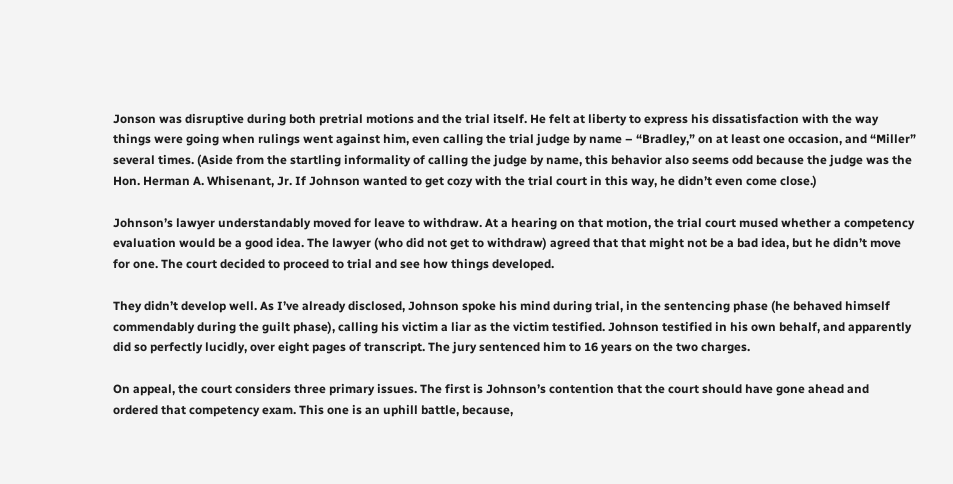Jonson was disruptive during both pretrial motions and the trial itself. He felt at liberty to express his dissatisfaction with the way things were going when rulings went against him, even calling the trial judge by name – “Bradley,” on at least one occasion, and “Miller” several times. (Aside from the startling informality of calling the judge by name, this behavior also seems odd because the judge was the Hon. Herman A. Whisenant, Jr. If Johnson wanted to get cozy with the trial court in this way, he didn’t even come close.)

Johnson’s lawyer understandably moved for leave to withdraw. At a hearing on that motion, the trial court mused whether a competency evaluation would be a good idea. The lawyer (who did not get to withdraw) agreed that that might not be a bad idea, but he didn’t move for one. The court decided to proceed to trial and see how things developed.

They didn’t develop well. As I’ve already disclosed, Johnson spoke his mind during trial, in the sentencing phase (he behaved himself commendably during the guilt phase), calling his victim a liar as the victim testified. Johnson testified in his own behalf, and apparently did so perfectly lucidly, over eight pages of transcript. The jury sentenced him to 16 years on the two charges.

On appeal, the court considers three primary issues. The first is Johnson’s contention that the court should have gone ahead and ordered that competency exam. This one is an uphill battle, because,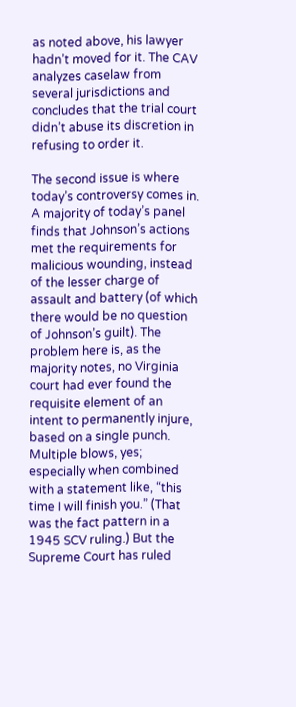as noted above, his lawyer hadn’t moved for it. The CAV analyzes caselaw from several jurisdictions and concludes that the trial court didn’t abuse its discretion in refusing to order it.

The second issue is where today’s controversy comes in. A majority of today’s panel finds that Johnson’s actions met the requirements for malicious wounding, instead of the lesser charge of assault and battery (of which there would be no question of Johnson’s guilt). The problem here is, as the majority notes, no Virginia court had ever found the requisite element of an intent to permanently injure, based on a single punch. Multiple blows, yes; especially when combined with a statement like, “this time I will finish you.” (That was the fact pattern in a 1945 SCV ruling.) But the Supreme Court has ruled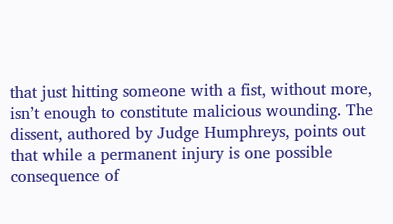that just hitting someone with a fist, without more, isn’t enough to constitute malicious wounding. The dissent, authored by Judge Humphreys, points out that while a permanent injury is one possible consequence of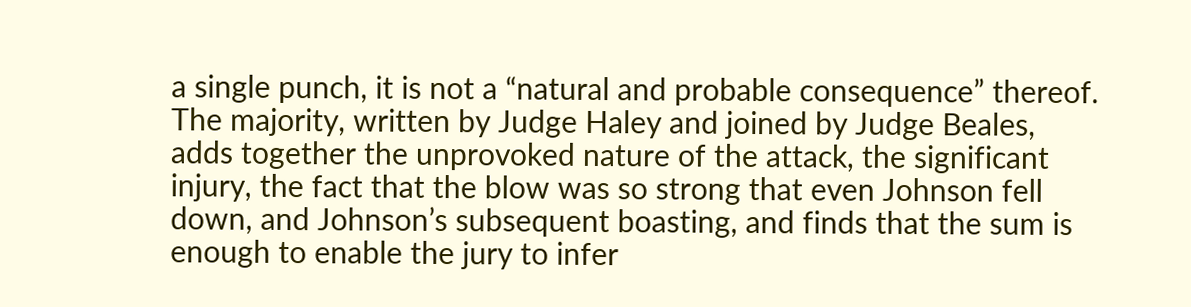a single punch, it is not a “natural and probable consequence” thereof. The majority, written by Judge Haley and joined by Judge Beales, adds together the unprovoked nature of the attack, the significant injury, the fact that the blow was so strong that even Johnson fell down, and Johnson’s subsequent boasting, and finds that the sum is enough to enable the jury to infer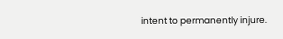intent to permanently injure.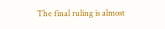The final ruling is almost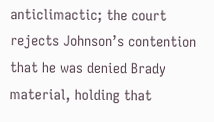anticlimactic; the court rejects Johnson’s contention that he was denied Brady material, holding that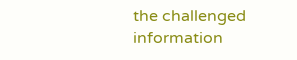the challenged information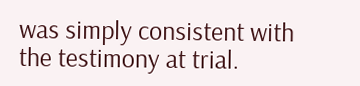was simply consistent with the testimony at trial.